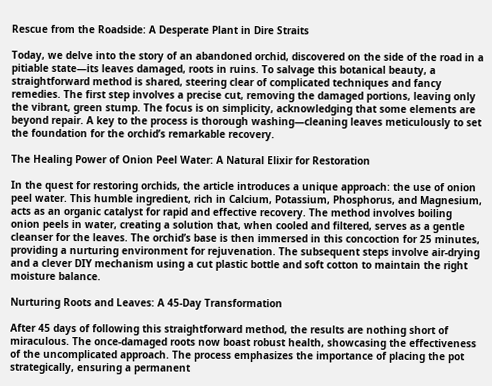Rescue from the Roadside: A Desperate Plant in Dire Straits

Today, we delve into the story of an abandoned orchid, discovered on the side of the road in a pitiable state—its leaves damaged, roots in ruins. To salvage this botanical beauty, a straightforward method is shared, steering clear of complicated techniques and fancy remedies. The first step involves a precise cut, removing the damaged portions, leaving only the vibrant, green stump. The focus is on simplicity, acknowledging that some elements are beyond repair. A key to the process is thorough washing—cleaning leaves meticulously to set the foundation for the orchid’s remarkable recovery.

The Healing Power of Onion Peel Water: A Natural Elixir for Restoration

In the quest for restoring orchids, the article introduces a unique approach: the use of onion peel water. This humble ingredient, rich in Calcium, Potassium, Phosphorus, and Magnesium, acts as an organic catalyst for rapid and effective recovery. The method involves boiling onion peels in water, creating a solution that, when cooled and filtered, serves as a gentle cleanser for the leaves. The orchid’s base is then immersed in this concoction for 25 minutes, providing a nurturing environment for rejuvenation. The subsequent steps involve air-drying and a clever DIY mechanism using a cut plastic bottle and soft cotton to maintain the right moisture balance.

Nurturing Roots and Leaves: A 45-Day Transformation

After 45 days of following this straightforward method, the results are nothing short of miraculous. The once-damaged roots now boast robust health, showcasing the effectiveness of the uncomplicated approach. The process emphasizes the importance of placing the pot strategically, ensuring a permanent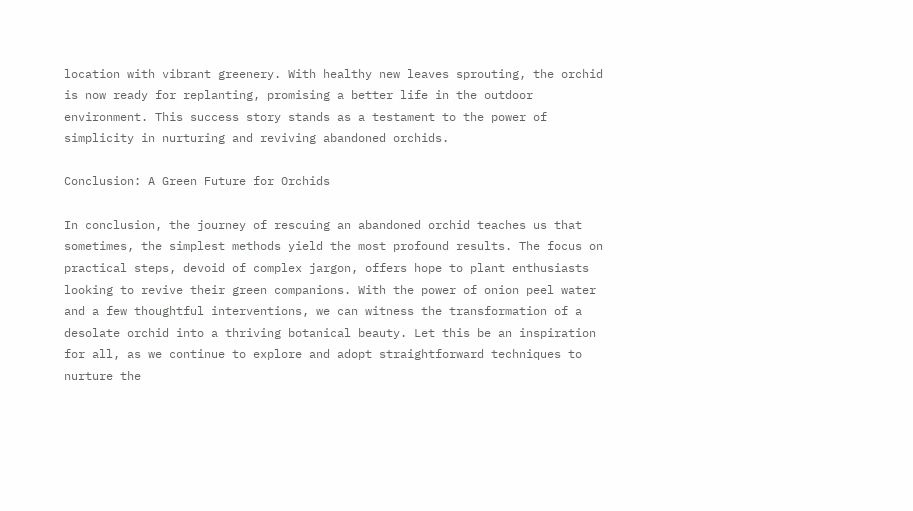location with vibrant greenery. With healthy new leaves sprouting, the orchid is now ready for replanting, promising a better life in the outdoor environment. This success story stands as a testament to the power of simplicity in nurturing and reviving abandoned orchids.

Conclusion: A Green Future for Orchids

In conclusion, the journey of rescuing an abandoned orchid teaches us that sometimes, the simplest methods yield the most profound results. The focus on practical steps, devoid of complex jargon, offers hope to plant enthusiasts looking to revive their green companions. With the power of onion peel water and a few thoughtful interventions, we can witness the transformation of a desolate orchid into a thriving botanical beauty. Let this be an inspiration for all, as we continue to explore and adopt straightforward techniques to nurture the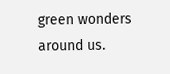green wonders around us.